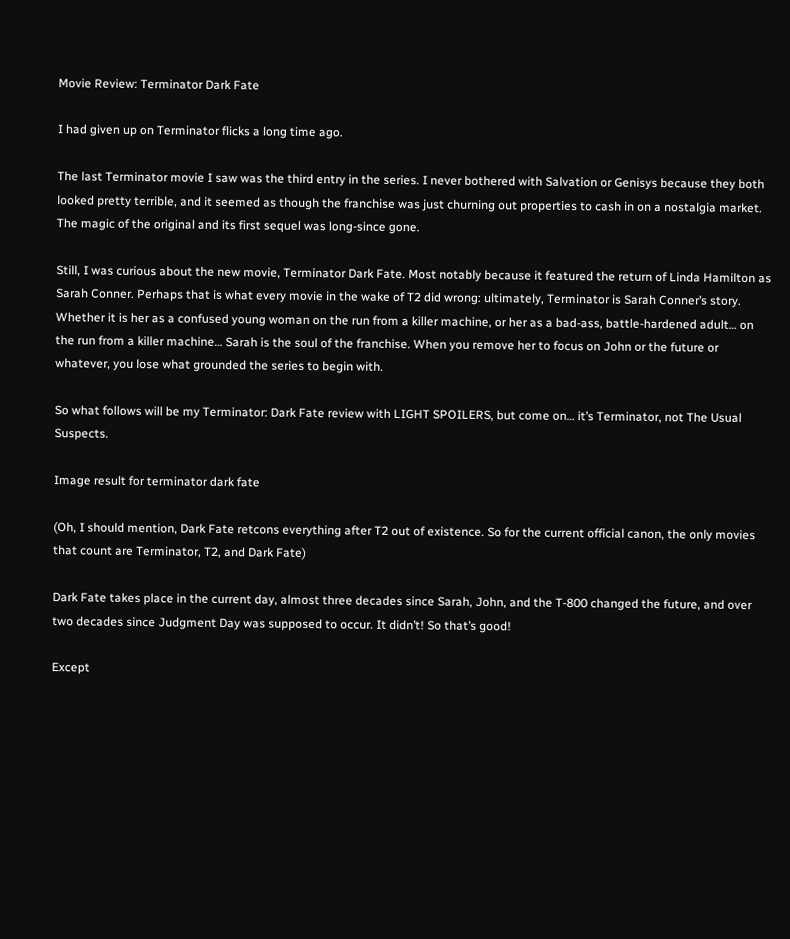Movie Review: Terminator Dark Fate

I had given up on Terminator flicks a long time ago.

The last Terminator movie I saw was the third entry in the series. I never bothered with Salvation or Genisys because they both looked pretty terrible, and it seemed as though the franchise was just churning out properties to cash in on a nostalgia market. The magic of the original and its first sequel was long-since gone.

Still, I was curious about the new movie, Terminator Dark Fate. Most notably because it featured the return of Linda Hamilton as Sarah Conner. Perhaps that is what every movie in the wake of T2 did wrong: ultimately, Terminator is Sarah Conner’s story. Whether it is her as a confused young woman on the run from a killer machine, or her as a bad-ass, battle-hardened adult… on the run from a killer machine… Sarah is the soul of the franchise. When you remove her to focus on John or the future or whatever, you lose what grounded the series to begin with.

So what follows will be my Terminator: Dark Fate review with LIGHT SPOILERS, but come on… it’s Terminator, not The Usual Suspects.

Image result for terminator dark fate

(Oh, I should mention, Dark Fate retcons everything after T2 out of existence. So for the current official canon, the only movies that count are Terminator, T2, and Dark Fate)

Dark Fate takes place in the current day, almost three decades since Sarah, John, and the T-800 changed the future, and over two decades since Judgment Day was supposed to occur. It didn’t! So that’s good!

Except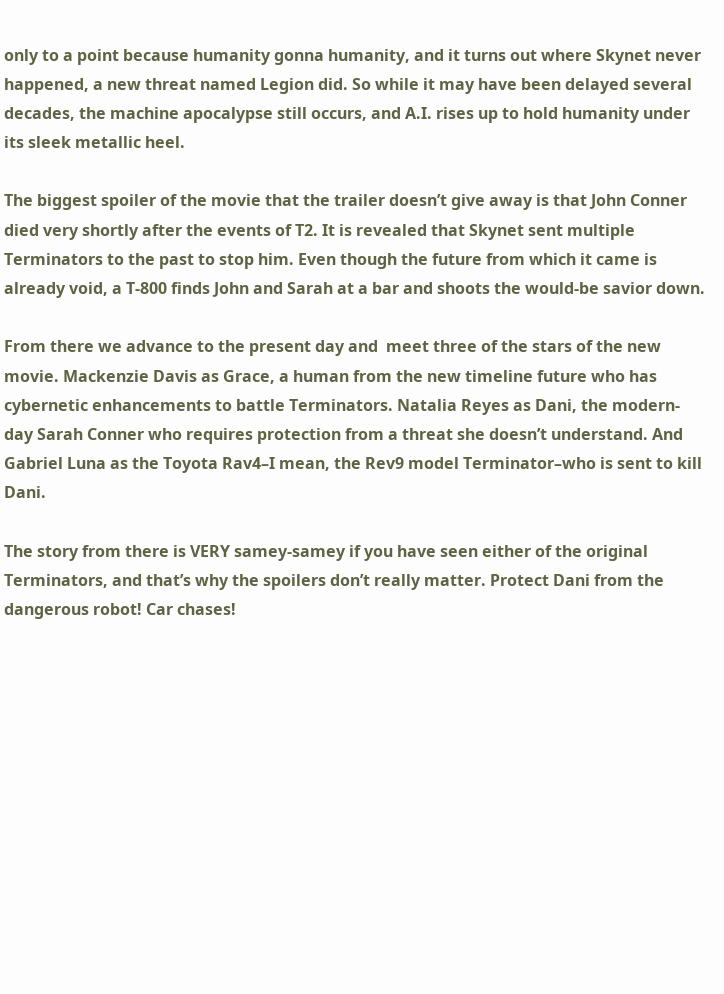only to a point because humanity gonna humanity, and it turns out where Skynet never happened, a new threat named Legion did. So while it may have been delayed several decades, the machine apocalypse still occurs, and A.I. rises up to hold humanity under its sleek metallic heel.

The biggest spoiler of the movie that the trailer doesn’t give away is that John Conner died very shortly after the events of T2. It is revealed that Skynet sent multiple Terminators to the past to stop him. Even though the future from which it came is already void, a T-800 finds John and Sarah at a bar and shoots the would-be savior down.

From there we advance to the present day and  meet three of the stars of the new movie. Mackenzie Davis as Grace, a human from the new timeline future who has cybernetic enhancements to battle Terminators. Natalia Reyes as Dani, the modern-day Sarah Conner who requires protection from a threat she doesn’t understand. And Gabriel Luna as the Toyota Rav4–I mean, the Rev9 model Terminator–who is sent to kill Dani.

The story from there is VERY samey-samey if you have seen either of the original Terminators, and that’s why the spoilers don’t really matter. Protect Dani from the dangerous robot! Car chases!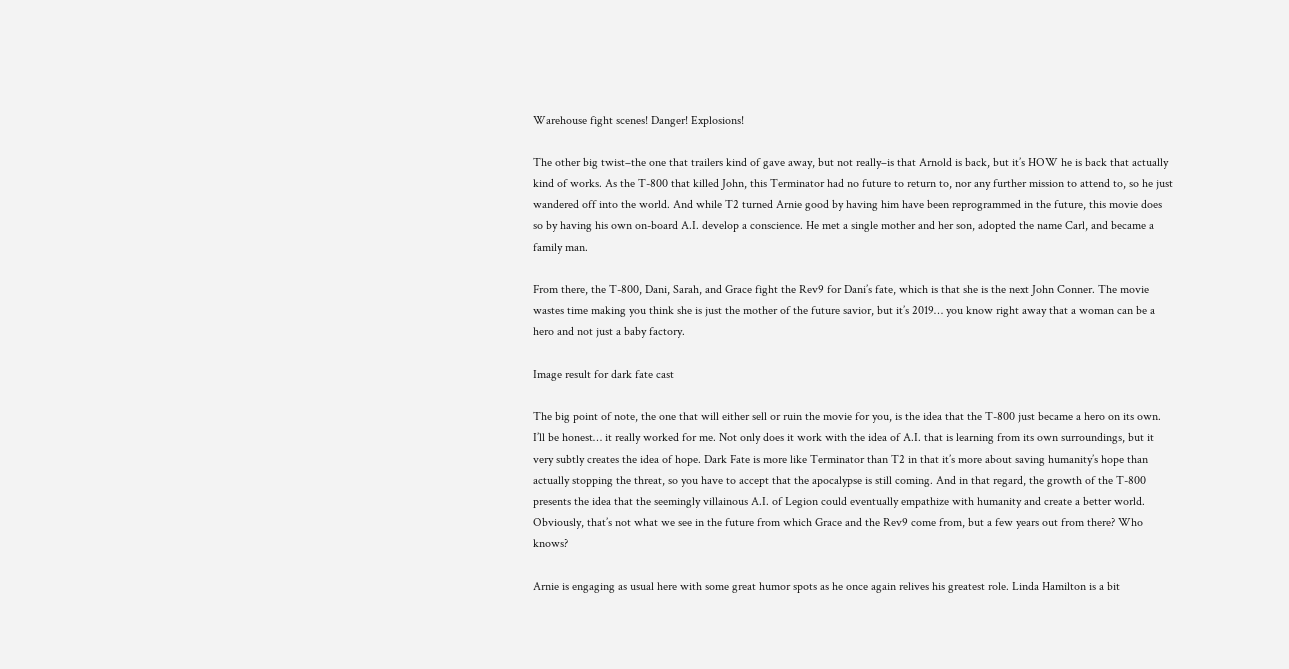Warehouse fight scenes! Danger! Explosions!

The other big twist–the one that trailers kind of gave away, but not really–is that Arnold is back, but it’s HOW he is back that actually kind of works. As the T-800 that killed John, this Terminator had no future to return to, nor any further mission to attend to, so he just wandered off into the world. And while T2 turned Arnie good by having him have been reprogrammed in the future, this movie does so by having his own on-board A.I. develop a conscience. He met a single mother and her son, adopted the name Carl, and became a family man.

From there, the T-800, Dani, Sarah, and Grace fight the Rev9 for Dani’s fate, which is that she is the next John Conner. The movie wastes time making you think she is just the mother of the future savior, but it’s 2019… you know right away that a woman can be a hero and not just a baby factory.

Image result for dark fate cast

The big point of note, the one that will either sell or ruin the movie for you, is the idea that the T-800 just became a hero on its own. I’ll be honest… it really worked for me. Not only does it work with the idea of A.I. that is learning from its own surroundings, but it very subtly creates the idea of hope. Dark Fate is more like Terminator than T2 in that it’s more about saving humanity’s hope than actually stopping the threat, so you have to accept that the apocalypse is still coming. And in that regard, the growth of the T-800 presents the idea that the seemingly villainous A.I. of Legion could eventually empathize with humanity and create a better world. Obviously, that’s not what we see in the future from which Grace and the Rev9 come from, but a few years out from there? Who knows?

Arnie is engaging as usual here with some great humor spots as he once again relives his greatest role. Linda Hamilton is a bit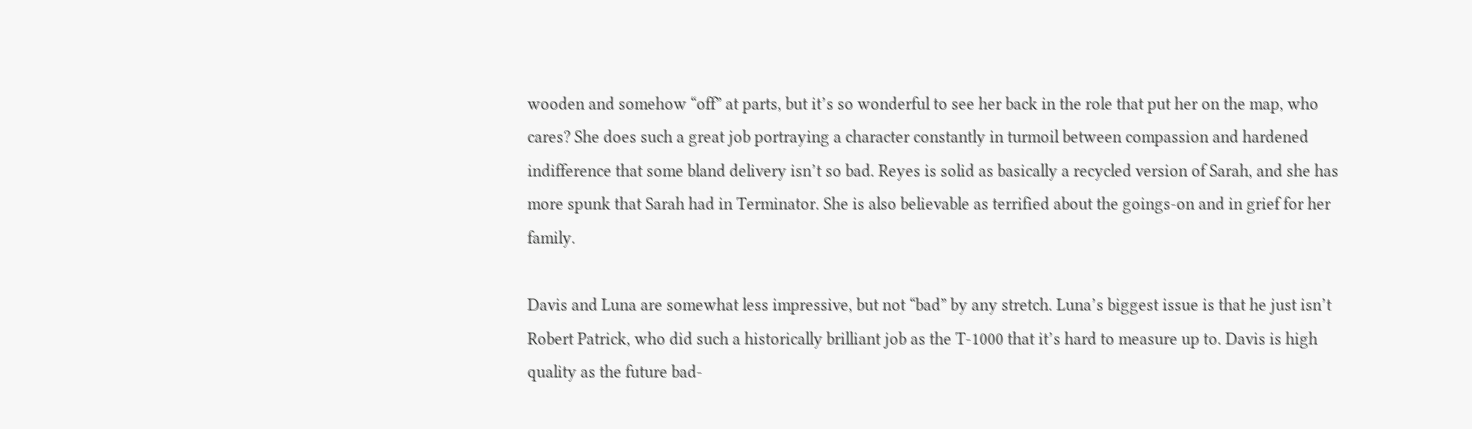wooden and somehow “off” at parts, but it’s so wonderful to see her back in the role that put her on the map, who cares? She does such a great job portraying a character constantly in turmoil between compassion and hardened indifference that some bland delivery isn’t so bad. Reyes is solid as basically a recycled version of Sarah, and she has more spunk that Sarah had in Terminator. She is also believable as terrified about the goings-on and in grief for her family.

Davis and Luna are somewhat less impressive, but not “bad” by any stretch. Luna’s biggest issue is that he just isn’t Robert Patrick, who did such a historically brilliant job as the T-1000 that it’s hard to measure up to. Davis is high quality as the future bad-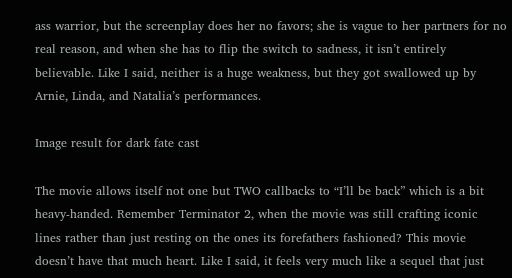ass warrior, but the screenplay does her no favors; she is vague to her partners for no real reason, and when she has to flip the switch to sadness, it isn’t entirely believable. Like I said, neither is a huge weakness, but they got swallowed up by Arnie, Linda, and Natalia’s performances.

Image result for dark fate cast

The movie allows itself not one but TWO callbacks to “I’ll be back” which is a bit heavy-handed. Remember Terminator 2, when the movie was still crafting iconic lines rather than just resting on the ones its forefathers fashioned? This movie doesn’t have that much heart. Like I said, it feels very much like a sequel that just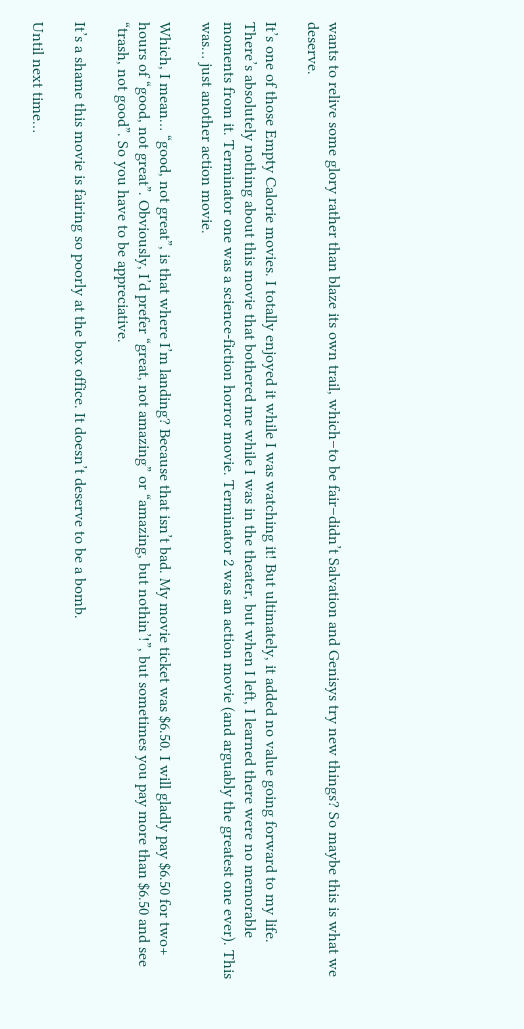wants to relive some glory rather than blaze its own trail, which–to be fair–didn’t Salvation and Genisys try new things? So maybe this is what we deserve.

It’s one of those Empty Calorie movies. I totally enjoyed it while I was watching it! But ultimately, it added no value going forward to my life. There’s absolutely nothing about this movie that bothered me while I was in the theater, but when I left, I learned there were no memorable moments from it. Terminator one was a science-fiction horror movie. Terminator 2 was an action movie (and arguably the greatest one ever). This was… just another action movie.

Which, I mean… “good, not great”, is that where I’m landing? Because that isn’t bad. My movie ticket was $6.50. I will gladly pay $6.50 for two+ hours of “good, not great”. Obviously, I’d prefer “great, not amazing” or “amazing, but nothin’!”, but sometimes you pay more than $6.50 and see “trash, not good”. So you have to be appreciative.

It’s a shame this movie is fairing so poorly at the box office. It doesn’t deserve to be a bomb.

Until next time…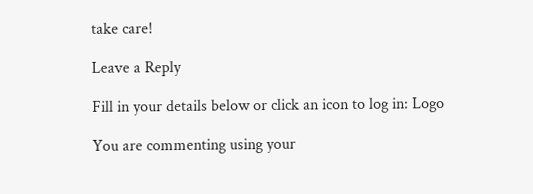take care!

Leave a Reply

Fill in your details below or click an icon to log in: Logo

You are commenting using your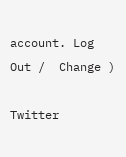account. Log Out /  Change )

Twitter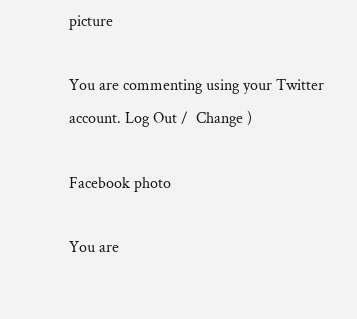picture

You are commenting using your Twitter account. Log Out /  Change )

Facebook photo

You are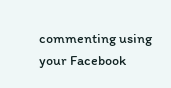commenting using your Facebook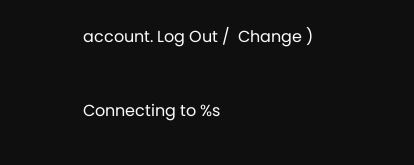account. Log Out /  Change )

Connecting to %s